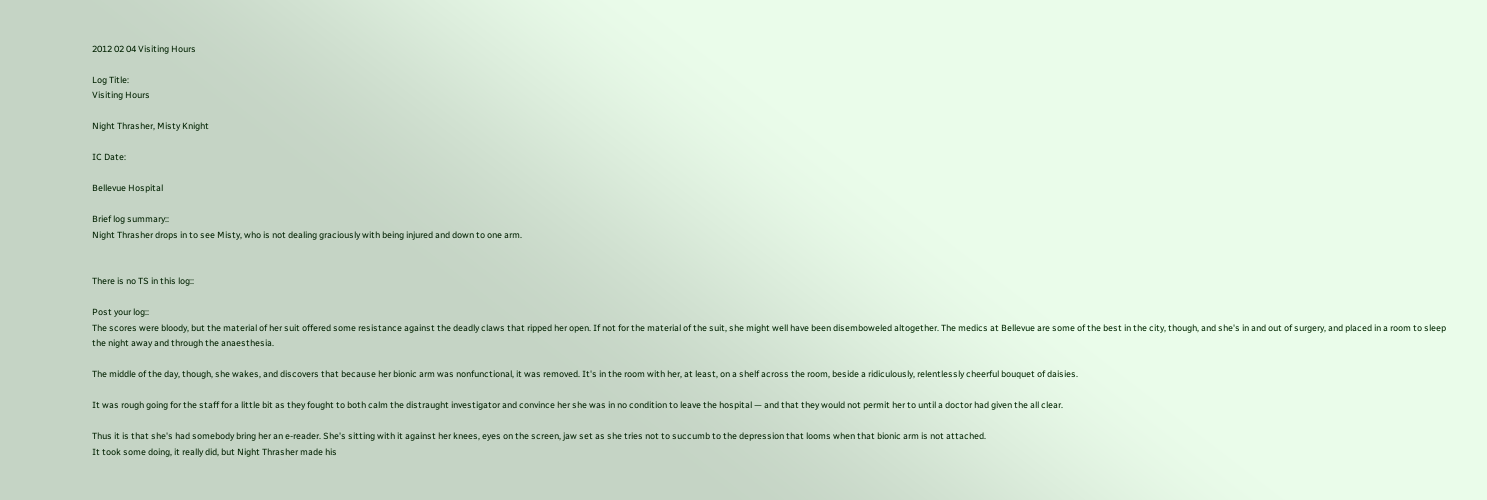2012 02 04 Visiting Hours

Log Title:
Visiting Hours

Night Thrasher, Misty Knight

IC Date:

Bellevue Hospital

Brief log summary::
Night Thrasher drops in to see Misty, who is not dealing graciously with being injured and down to one arm.


There is no TS in this log::

Post your log::
The scores were bloody, but the material of her suit offered some resistance against the deadly claws that ripped her open. If not for the material of the suit, she might well have been disemboweled altogether. The medics at Bellevue are some of the best in the city, though, and she's in and out of surgery, and placed in a room to sleep the night away and through the anaesthesia.

The middle of the day, though, she wakes, and discovers that because her bionic arm was nonfunctional, it was removed. It's in the room with her, at least, on a shelf across the room, beside a ridiculously, relentlessly cheerful bouquet of daisies.

It was rough going for the staff for a little bit as they fought to both calm the distraught investigator and convince her she was in no condition to leave the hospital — and that they would not permit her to until a doctor had given the all clear.

Thus it is that she's had somebody bring her an e-reader. She's sitting with it against her knees, eyes on the screen, jaw set as she tries not to succumb to the depression that looms when that bionic arm is not attached.
It took some doing, it really did, but Night Thrasher made his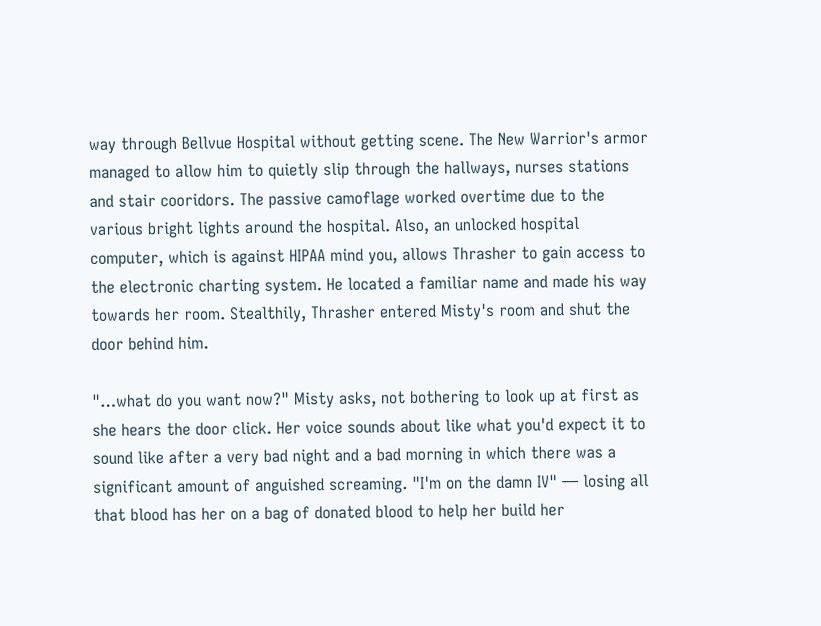way through Bellvue Hospital without getting scene. The New Warrior's armor managed to allow him to quietly slip through the hallways, nurses stations and stair cooridors. The passive camoflage worked overtime due to the various bright lights around the hospital. Also, an unlocked hospital computer, which is against HIPAA mind you, allows Thrasher to gain access to the electronic charting system. He located a familiar name and made his way towards her room. Stealthily, Thrasher entered Misty's room and shut the door behind him.

"…what do you want now?" Misty asks, not bothering to look up at first as she hears the door click. Her voice sounds about like what you'd expect it to sound like after a very bad night and a bad morning in which there was a significant amount of anguished screaming. "I'm on the damn IV" — losing all that blood has her on a bag of donated blood to help her build her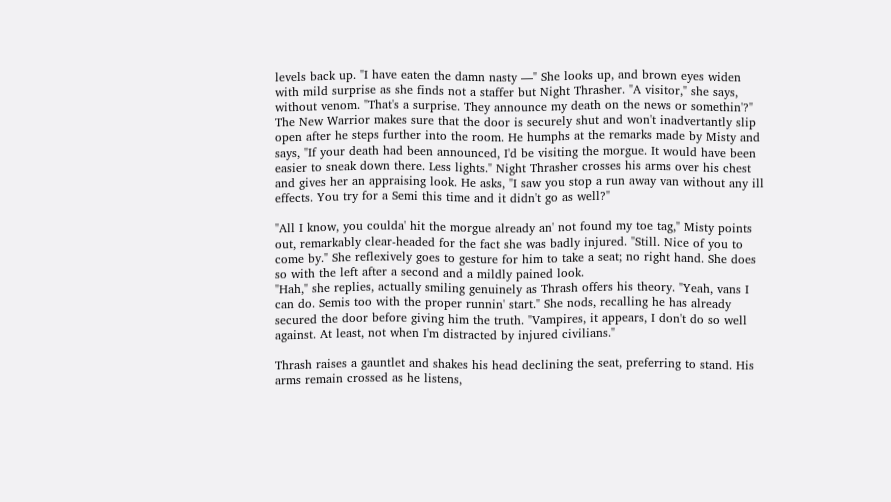levels back up. "I have eaten the damn nasty —" She looks up, and brown eyes widen with mild surprise as she finds not a staffer but Night Thrasher. "A visitor," she says, without venom. "That's a surprise. They announce my death on the news or somethin'?"
The New Warrior makes sure that the door is securely shut and won't inadvertantly slip open after he steps further into the room. He humphs at the remarks made by Misty and says, "If your death had been announced, I'd be visiting the morgue. It would have been easier to sneak down there. Less lights." Night Thrasher crosses his arms over his chest and gives her an appraising look. He asks, "I saw you stop a run away van without any ill effects. You try for a Semi this time and it didn't go as well?"

"All I know, you coulda' hit the morgue already an' not found my toe tag," Misty points out, remarkably clear-headed for the fact she was badly injured. "Still. Nice of you to come by." She reflexively goes to gesture for him to take a seat; no right hand. She does so with the left after a second and a mildly pained look.
"Hah," she replies, actually smiling genuinely as Thrash offers his theory. "Yeah, vans I can do. Semis too with the proper runnin' start." She nods, recalling he has already secured the door before giving him the truth. "Vampires, it appears, I don't do so well against. At least, not when I'm distracted by injured civilians."

Thrash raises a gauntlet and shakes his head declining the seat, preferring to stand. His arms remain crossed as he listens,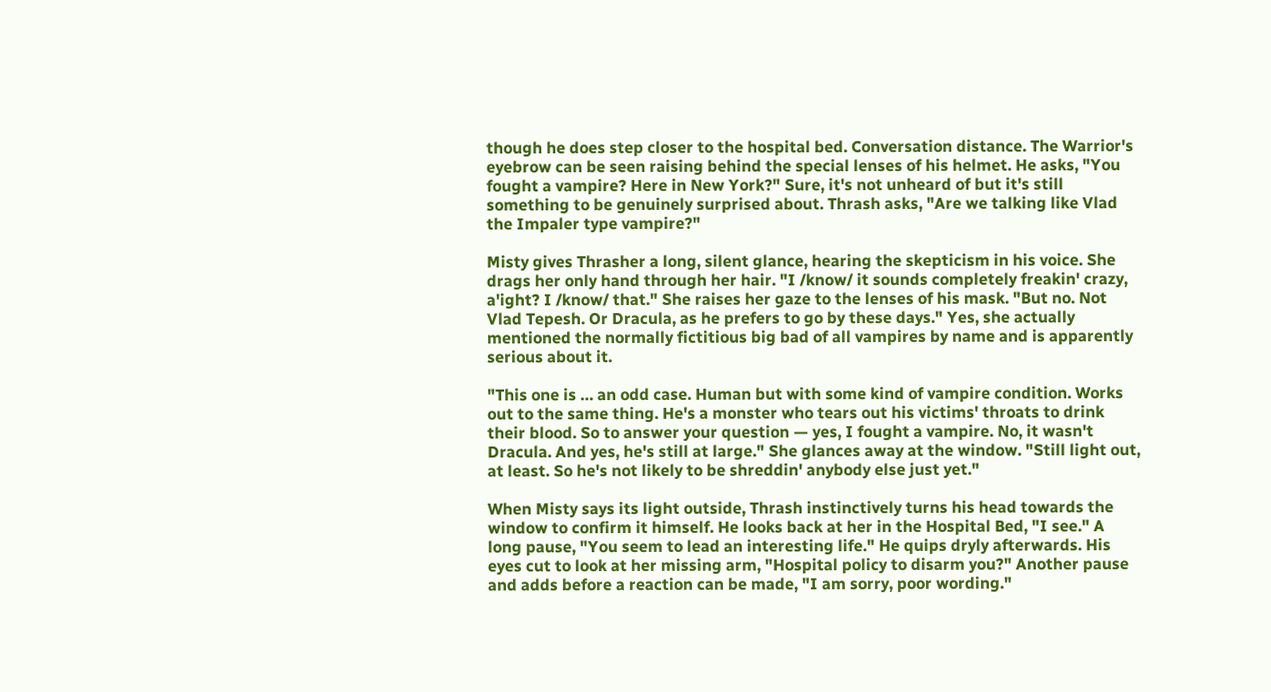though he does step closer to the hospital bed. Conversation distance. The Warrior's eyebrow can be seen raising behind the special lenses of his helmet. He asks, "You fought a vampire? Here in New York?" Sure, it's not unheard of but it's still something to be genuinely surprised about. Thrash asks, "Are we talking like Vlad the Impaler type vampire?"

Misty gives Thrasher a long, silent glance, hearing the skepticism in his voice. She drags her only hand through her hair. "I /know/ it sounds completely freakin' crazy, a'ight? I /know/ that." She raises her gaze to the lenses of his mask. "But no. Not Vlad Tepesh. Or Dracula, as he prefers to go by these days." Yes, she actually mentioned the normally fictitious big bad of all vampires by name and is apparently serious about it.

"This one is … an odd case. Human but with some kind of vampire condition. Works out to the same thing. He's a monster who tears out his victims' throats to drink their blood. So to answer your question — yes, I fought a vampire. No, it wasn't Dracula. And yes, he's still at large." She glances away at the window. "Still light out, at least. So he's not likely to be shreddin' anybody else just yet."

When Misty says its light outside, Thrash instinctively turns his head towards the window to confirm it himself. He looks back at her in the Hospital Bed, "I see." A long pause, "You seem to lead an interesting life." He quips dryly afterwards. His eyes cut to look at her missing arm, "Hospital policy to disarm you?" Another pause and adds before a reaction can be made, "I am sorry, poor wording."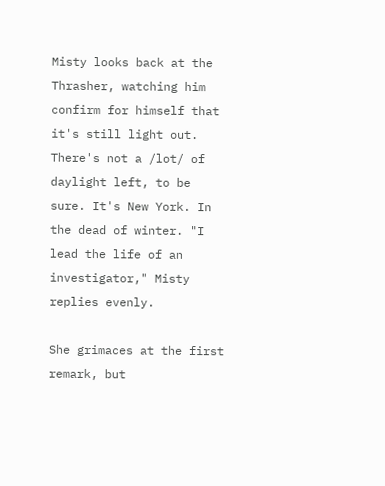Misty looks back at the Thrasher, watching him confirm for himself that it's still light out. There's not a /lot/ of daylight left, to be sure. It's New York. In the dead of winter. "I lead the life of an investigator," Misty replies evenly.

She grimaces at the first remark, but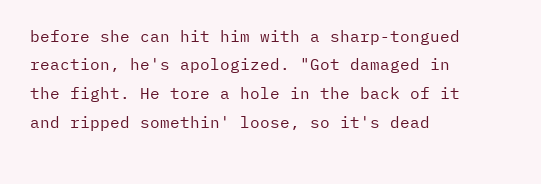before she can hit him with a sharp-tongued reaction, he's apologized. "Got damaged in the fight. He tore a hole in the back of it and ripped somethin' loose, so it's dead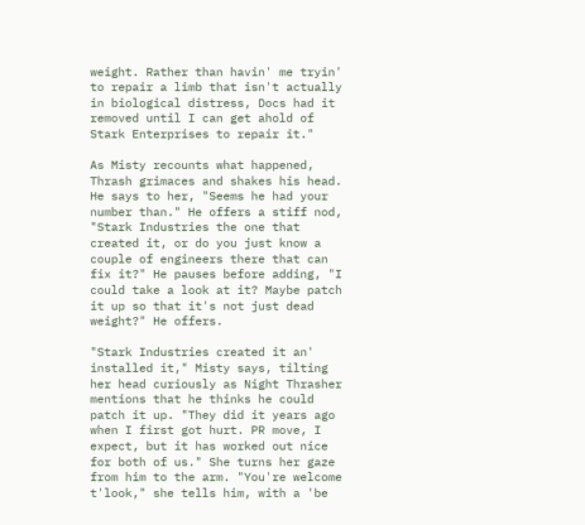weight. Rather than havin' me tryin' to repair a limb that isn't actually in biological distress, Docs had it removed until I can get ahold of Stark Enterprises to repair it."

As Misty recounts what happened, Thrash grimaces and shakes his head. He says to her, "Seems he had your number than." He offers a stiff nod, "Stark Industries the one that created it, or do you just know a couple of engineers there that can fix it?" He pauses before adding, "I could take a look at it? Maybe patch it up so that it's not just dead weight?" He offers.

"Stark Industries created it an' installed it," Misty says, tilting her head curiously as Night Thrasher mentions that he thinks he could patch it up. "They did it years ago when I first got hurt. PR move, I expect, but it has worked out nice for both of us." She turns her gaze from him to the arm. "You're welcome t'look," she tells him, with a 'be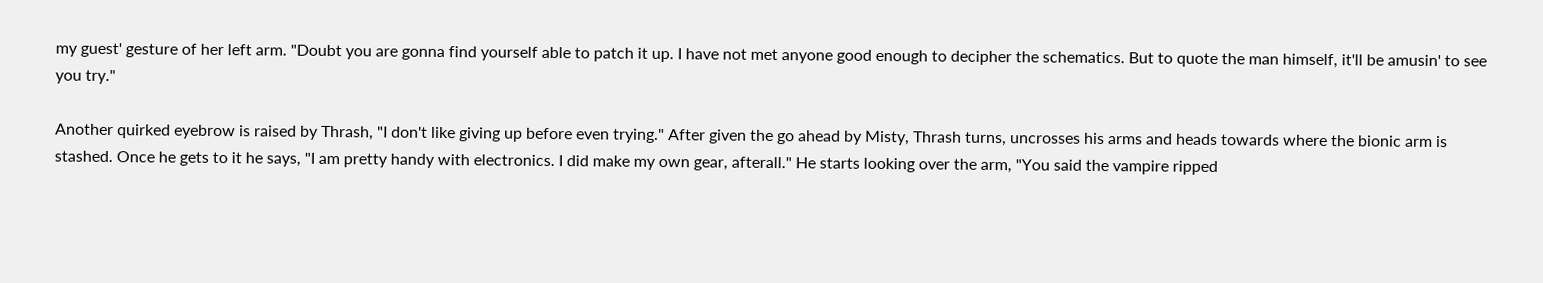my guest' gesture of her left arm. "Doubt you are gonna find yourself able to patch it up. I have not met anyone good enough to decipher the schematics. But to quote the man himself, it'll be amusin' to see you try."

Another quirked eyebrow is raised by Thrash, "I don't like giving up before even trying." After given the go ahead by Misty, Thrash turns, uncrosses his arms and heads towards where the bionic arm is stashed. Once he gets to it he says, "I am pretty handy with electronics. I did make my own gear, afterall." He starts looking over the arm, "You said the vampire ripped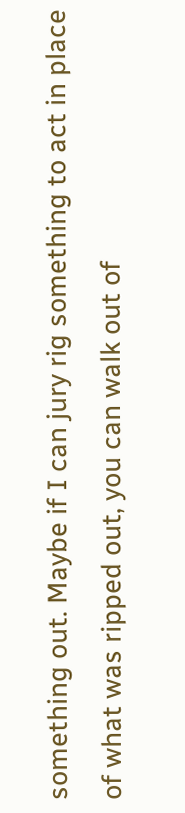something out. Maybe if I can jury rig something to act in place of what was ripped out, you can walk out of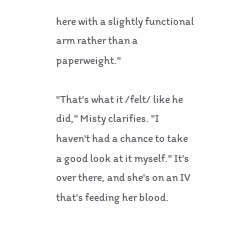here with a slightly functional arm rather than a paperweight."

"That's what it /felt/ like he did," Misty clarifies. "I haven't had a chance to take a good look at it myself." It's over there, and she's on an IV that's feeding her blood.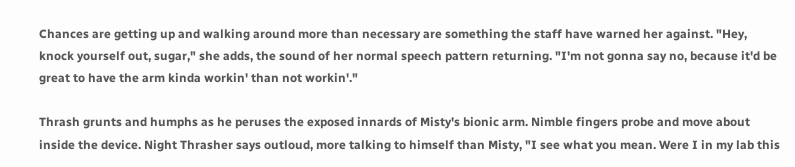Chances are getting up and walking around more than necessary are something the staff have warned her against. "Hey, knock yourself out, sugar," she adds, the sound of her normal speech pattern returning. "I'm not gonna say no, because it'd be great to have the arm kinda workin' than not workin'."

Thrash grunts and humphs as he peruses the exposed innards of Misty's bionic arm. Nimble fingers probe and move about inside the device. Night Thrasher says outloud, more talking to himself than Misty, "I see what you mean. Were I in my lab this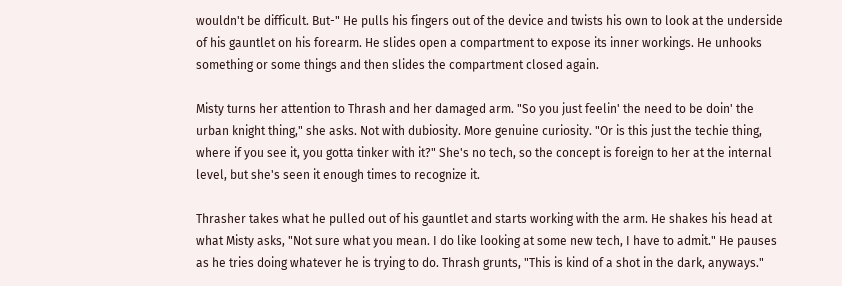wouldn't be difficult. But-" He pulls his fingers out of the device and twists his own to look at the underside of his gauntlet on his forearm. He slides open a compartment to expose its inner workings. He unhooks something or some things and then slides the compartment closed again.

Misty turns her attention to Thrash and her damaged arm. "So you just feelin' the need to be doin' the urban knight thing," she asks. Not with dubiosity. More genuine curiosity. "Or is this just the techie thing, where if you see it, you gotta tinker with it?" She's no tech, so the concept is foreign to her at the internal level, but she's seen it enough times to recognize it.

Thrasher takes what he pulled out of his gauntlet and starts working with the arm. He shakes his head at what Misty asks, "Not sure what you mean. I do like looking at some new tech, I have to admit." He pauses as he tries doing whatever he is trying to do. Thrash grunts, "This is kind of a shot in the dark, anyways."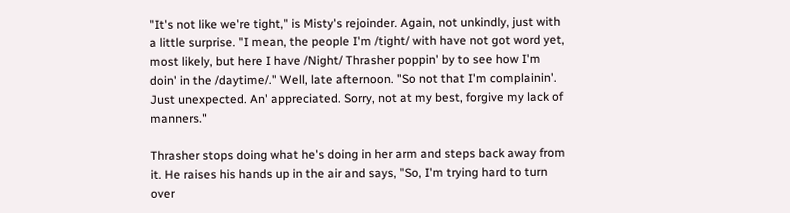"It's not like we're tight," is Misty's rejoinder. Again, not unkindly, just with a little surprise. "I mean, the people I'm /tight/ with have not got word yet, most likely, but here I have /Night/ Thrasher poppin' by to see how I'm doin' in the /daytime/." Well, late afternoon. "So not that I'm complainin'. Just unexpected. An' appreciated. Sorry, not at my best, forgive my lack of manners."

Thrasher stops doing what he's doing in her arm and steps back away from it. He raises his hands up in the air and says, "So, I'm trying hard to turn over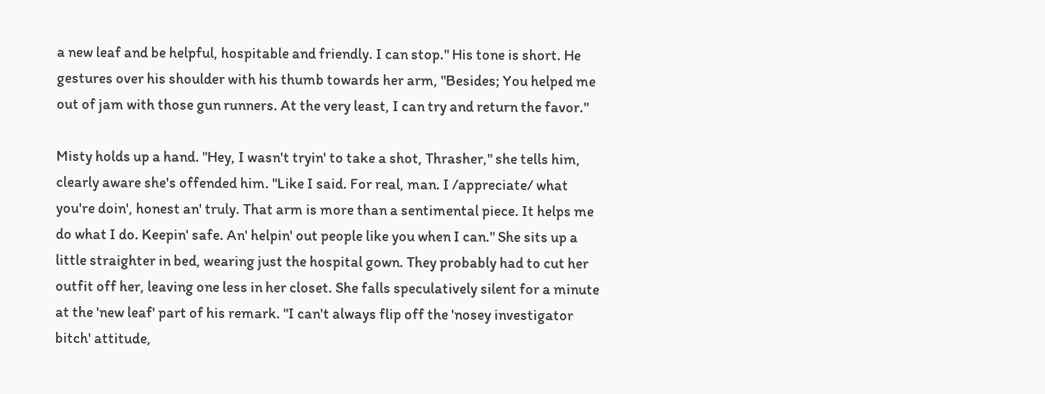a new leaf and be helpful, hospitable and friendly. I can stop." His tone is short. He gestures over his shoulder with his thumb towards her arm, "Besides; You helped me out of jam with those gun runners. At the very least, I can try and return the favor."

Misty holds up a hand. "Hey, I wasn't tryin' to take a shot, Thrasher," she tells him, clearly aware she's offended him. "Like I said. For real, man. I /appreciate/ what you're doin', honest an' truly. That arm is more than a sentimental piece. It helps me do what I do. Keepin' safe. An' helpin' out people like you when I can." She sits up a little straighter in bed, wearing just the hospital gown. They probably had to cut her outfit off her, leaving one less in her closet. She falls speculatively silent for a minute at the 'new leaf' part of his remark. "I can't always flip off the 'nosey investigator bitch' attitude,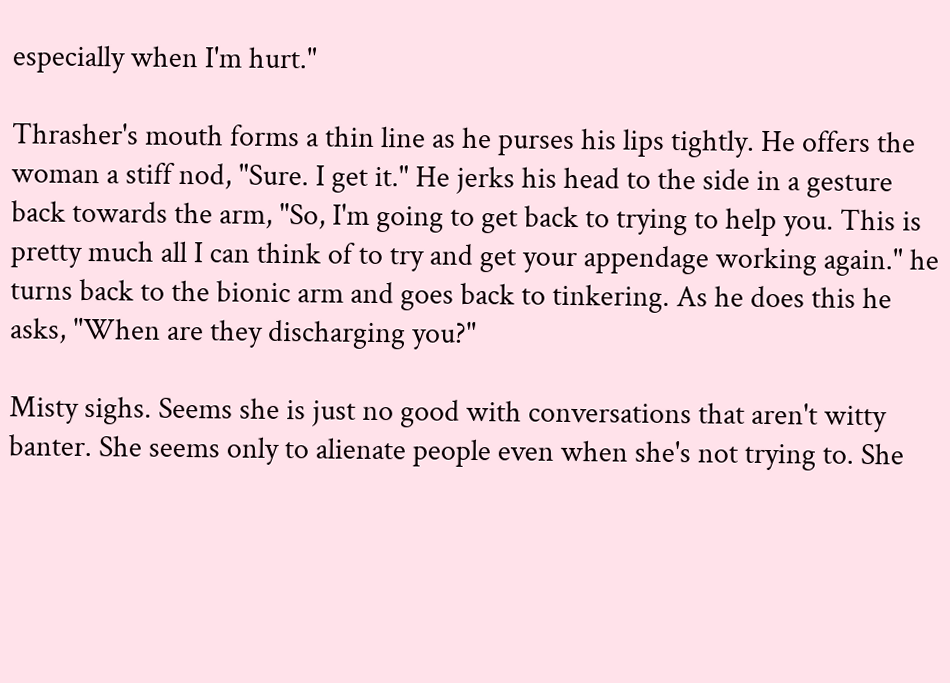especially when I'm hurt."

Thrasher's mouth forms a thin line as he purses his lips tightly. He offers the woman a stiff nod, "Sure. I get it." He jerks his head to the side in a gesture back towards the arm, "So, I'm going to get back to trying to help you. This is pretty much all I can think of to try and get your appendage working again." he turns back to the bionic arm and goes back to tinkering. As he does this he asks, "When are they discharging you?"

Misty sighs. Seems she is just no good with conversations that aren't witty banter. She seems only to alienate people even when she's not trying to. She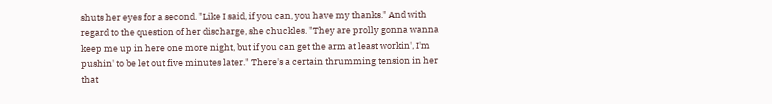shuts her eyes for a second. "Like I said, if you can, you have my thanks." And with regard to the question of her discharge, she chuckles. "They are prolly gonna wanna keep me up in here one more night, but if you can get the arm at least workin', I'm pushin' to be let out five minutes later." There's a certain thrumming tension in her that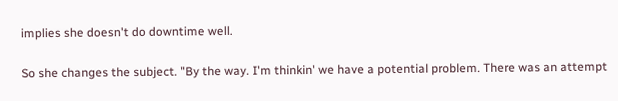implies she doesn't do downtime well.

So she changes the subject. "By the way. I'm thinkin' we have a potential problem. There was an attempt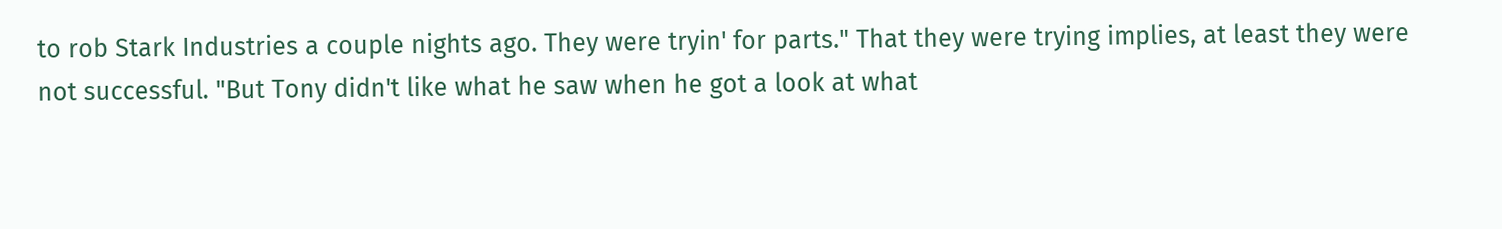to rob Stark Industries a couple nights ago. They were tryin' for parts." That they were trying implies, at least they were not successful. "But Tony didn't like what he saw when he got a look at what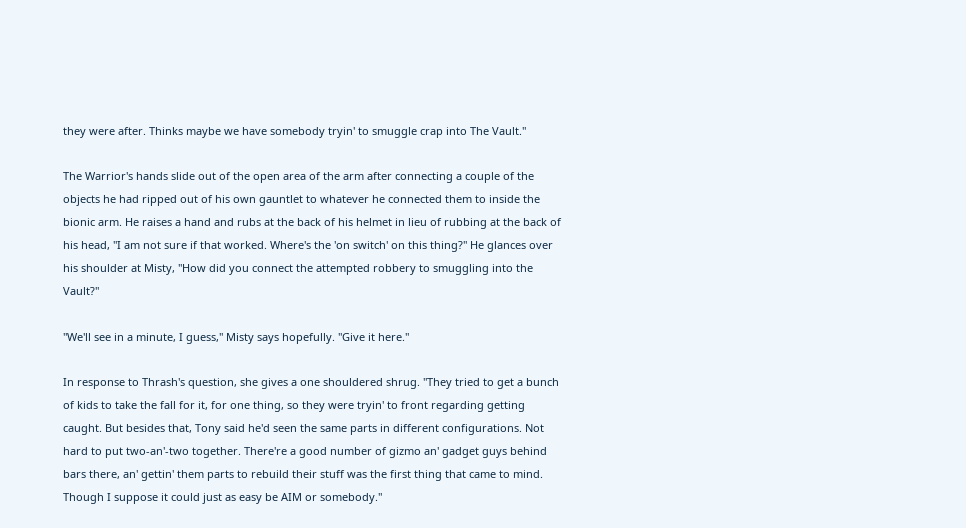they were after. Thinks maybe we have somebody tryin' to smuggle crap into The Vault."

The Warrior's hands slide out of the open area of the arm after connecting a couple of the objects he had ripped out of his own gauntlet to whatever he connected them to inside the bionic arm. He raises a hand and rubs at the back of his helmet in lieu of rubbing at the back of his head, "I am not sure if that worked. Where's the 'on switch' on this thing?" He glances over his shoulder at Misty, "How did you connect the attempted robbery to smuggling into the Vault?"

"We'll see in a minute, I guess," Misty says hopefully. "Give it here."

In response to Thrash's question, she gives a one shouldered shrug. "They tried to get a bunch of kids to take the fall for it, for one thing, so they were tryin' to front regarding getting caught. But besides that, Tony said he'd seen the same parts in different configurations. Not hard to put two-an'-two together. There're a good number of gizmo an' gadget guys behind bars there, an' gettin' them parts to rebuild their stuff was the first thing that came to mind. Though I suppose it could just as easy be AIM or somebody."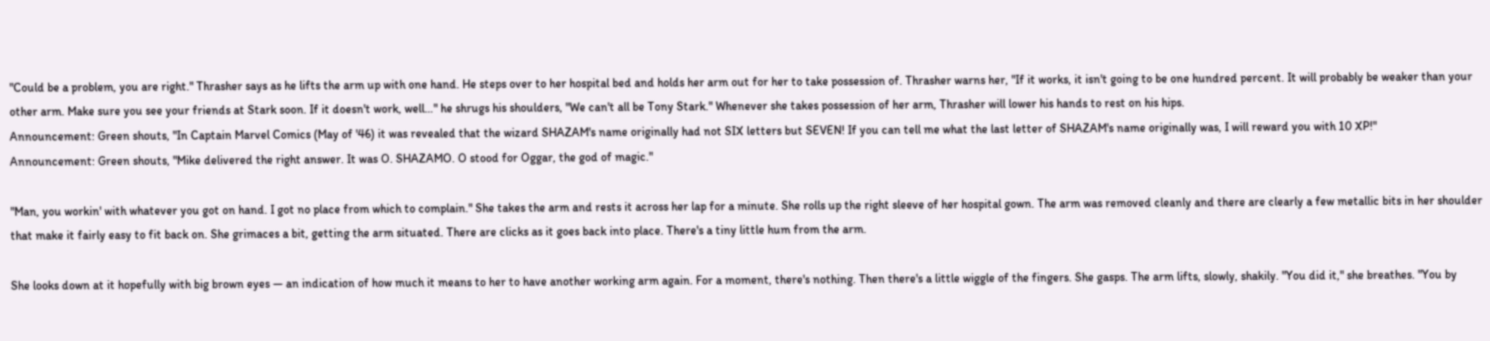"Could be a problem, you are right." Thrasher says as he lifts the arm up with one hand. He steps over to her hospital bed and holds her arm out for her to take possession of. Thrasher warns her, "If it works, it isn't going to be one hundred percent. It will probably be weaker than your other arm. Make sure you see your friends at Stark soon. If it doesn't work, well…" he shrugs his shoulders, "We can't all be Tony Stark." Whenever she takes possession of her arm, Thrasher will lower his hands to rest on his hips.
Announcement: Green shouts, "In Captain Marvel Comics (May of '46) it was revealed that the wizard SHAZAM's name originally had not SIX letters but SEVEN! If you can tell me what the last letter of SHAZAM's name originally was, I will reward you with 10 XP!"
Announcement: Green shouts, "Mike delivered the right answer. It was O. SHAZAMO. O stood for Oggar, the god of magic."

"Man, you workin' with whatever you got on hand. I got no place from which to complain." She takes the arm and rests it across her lap for a minute. She rolls up the right sleeve of her hospital gown. The arm was removed cleanly and there are clearly a few metallic bits in her shoulder that make it fairly easy to fit back on. She grimaces a bit, getting the arm situated. There are clicks as it goes back into place. There's a tiny little hum from the arm.

She looks down at it hopefully with big brown eyes — an indication of how much it means to her to have another working arm again. For a moment, there's nothing. Then there's a little wiggle of the fingers. She gasps. The arm lifts, slowly, shakily. "You did it," she breathes. "You by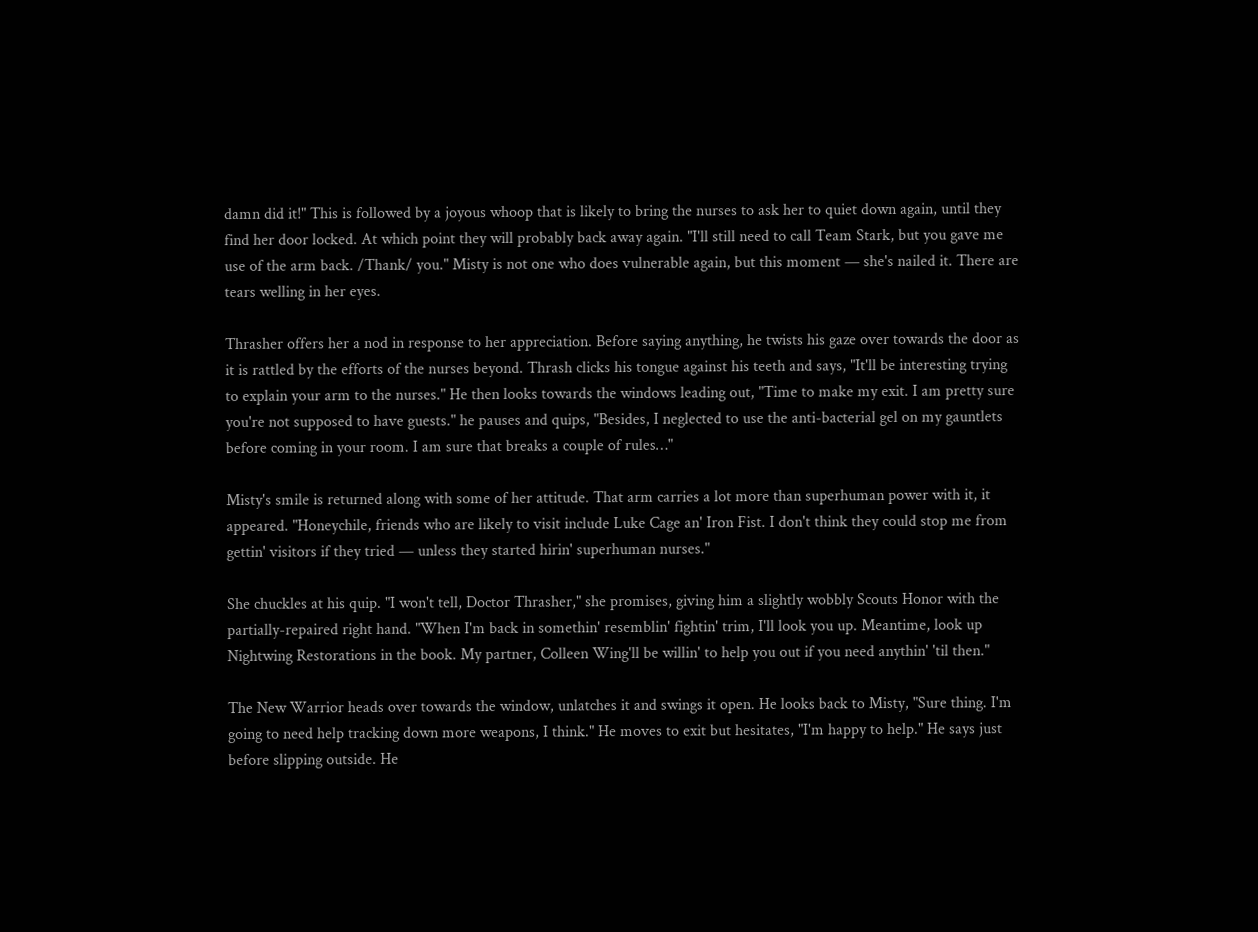damn did it!" This is followed by a joyous whoop that is likely to bring the nurses to ask her to quiet down again, until they find her door locked. At which point they will probably back away again. "I'll still need to call Team Stark, but you gave me use of the arm back. /Thank/ you." Misty is not one who does vulnerable again, but this moment — she's nailed it. There are tears welling in her eyes.

Thrasher offers her a nod in response to her appreciation. Before saying anything, he twists his gaze over towards the door as it is rattled by the efforts of the nurses beyond. Thrash clicks his tongue against his teeth and says, "It'll be interesting trying to explain your arm to the nurses." He then looks towards the windows leading out, "Time to make my exit. I am pretty sure you're not supposed to have guests." he pauses and quips, "Besides, I neglected to use the anti-bacterial gel on my gauntlets before coming in your room. I am sure that breaks a couple of rules…"

Misty's smile is returned along with some of her attitude. That arm carries a lot more than superhuman power with it, it appeared. "Honeychile, friends who are likely to visit include Luke Cage an' Iron Fist. I don't think they could stop me from gettin' visitors if they tried — unless they started hirin' superhuman nurses."

She chuckles at his quip. "I won't tell, Doctor Thrasher," she promises, giving him a slightly wobbly Scouts Honor with the partially-repaired right hand. "When I'm back in somethin' resemblin' fightin' trim, I'll look you up. Meantime, look up Nightwing Restorations in the book. My partner, Colleen Wing'll be willin' to help you out if you need anythin' 'til then."

The New Warrior heads over towards the window, unlatches it and swings it open. He looks back to Misty, "Sure thing. I'm going to need help tracking down more weapons, I think." He moves to exit but hesitates, "I'm happy to help." He says just before slipping outside. He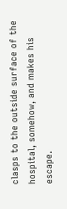clasps to the outside surface of the hospital, somehow, and makes his escape.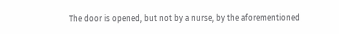The door is opened, but not by a nurse, by the aforementioned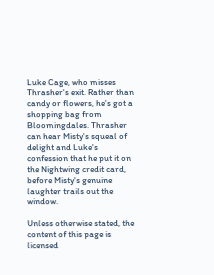Luke Cage, who misses Thrasher's exit. Rather than candy or flowers, he's got a shopping bag from Bloomingdales. Thrasher can hear Misty's squeal of delight and Luke's confession that he put it on the Nightwing credit card, before Misty's genuine laughter trails out the window.

Unless otherwise stated, the content of this page is licensed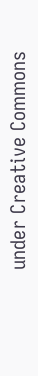under Creative Commons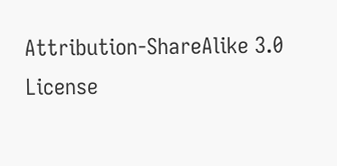Attribution-ShareAlike 3.0 License